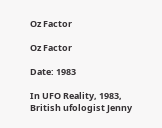Oz Factor

Oz Factor

Date: 1983

In UFO Reality, 1983, British ufologist Jenny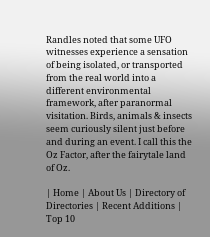Randles noted that some UFO witnesses experience a sensation of being isolated, or transported from the real world into a different environmental framework, after paranormal visitation. Birds, animals & insects seem curiously silent just before and during an event. I call this the Oz Factor, after the fairytale land of Oz.

| Home | About Us | Directory of Directories | Recent Additions | Top 10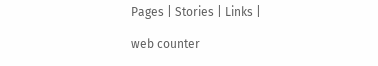Pages | Stories | Links |

web counter